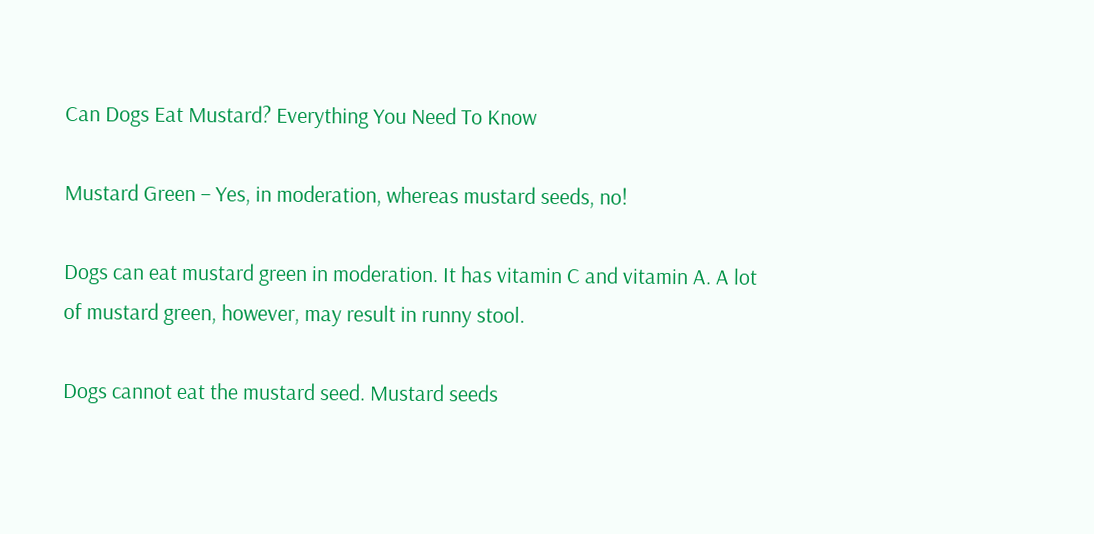Can Dogs Eat Mustard? Everything You Need To Know

Mustard Green – Yes, in moderation, whereas mustard seeds, no!

Dogs can eat mustard green in moderation. It has vitamin C and vitamin A. A lot of mustard green, however, may result in runny stool.

Dogs cannot eat the mustard seed. Mustard seeds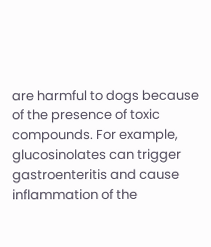are harmful to dogs because of the presence of toxic compounds. For example, glucosinolates can trigger gastroenteritis and cause inflammation of the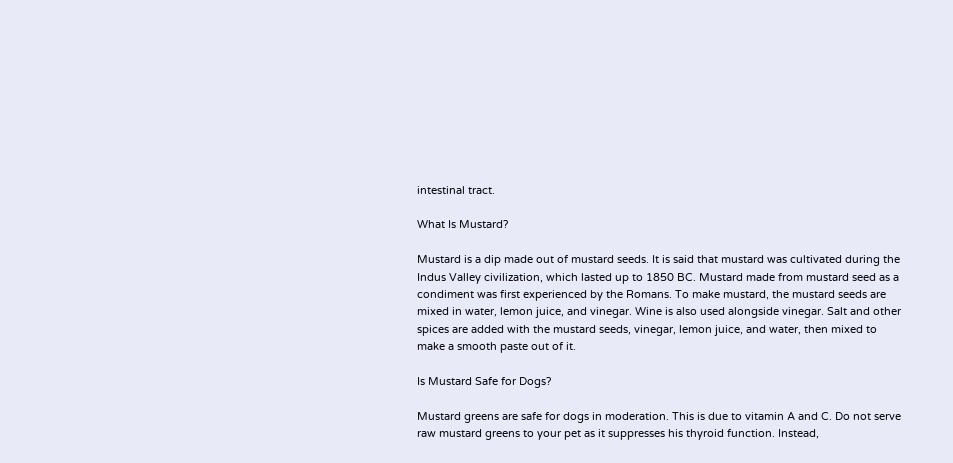intestinal tract.

What Is Mustard?

Mustard is a dip made out of mustard seeds. It is said that mustard was cultivated during the Indus Valley civilization, which lasted up to 1850 BC. Mustard made from mustard seed as a condiment was first experienced by the Romans. To make mustard, the mustard seeds are mixed in water, lemon juice, and vinegar. Wine is also used alongside vinegar. Salt and other spices are added with the mustard seeds, vinegar, lemon juice, and water, then mixed to make a smooth paste out of it.

Is Mustard Safe for Dogs?

Mustard greens are safe for dogs in moderation. This is due to vitamin A and C. Do not serve raw mustard greens to your pet as it suppresses his thyroid function. Instead,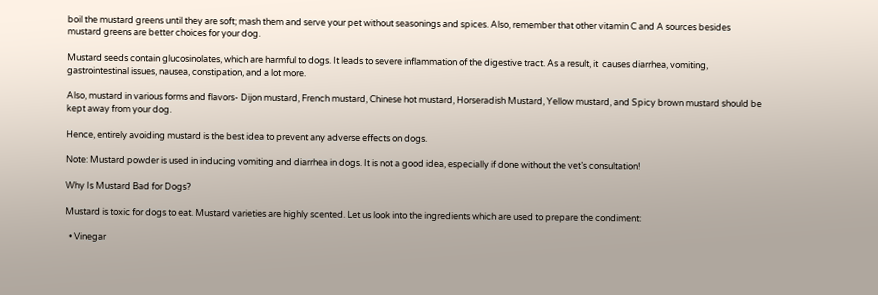boil the mustard greens until they are soft; mash them and serve your pet without seasonings and spices. Also, remember that other vitamin C and A sources besides mustard greens are better choices for your dog.

Mustard seeds contain glucosinolates, which are harmful to dogs. It leads to severe inflammation of the digestive tract. As a result, it  causes diarrhea, vomiting, gastrointestinal issues, nausea, constipation, and a lot more.

Also, mustard in various forms and flavors- Dijon mustard, French mustard, Chinese hot mustard, Horseradish Mustard, Yellow mustard, and Spicy brown mustard should be kept away from your dog.

Hence, entirely avoiding mustard is the best idea to prevent any adverse effects on dogs.

Note: Mustard powder is used in inducing vomiting and diarrhea in dogs. It is not a good idea, especially if done without the vet’s consultation!

Why Is Mustard Bad for Dogs?

Mustard is toxic for dogs to eat. Mustard varieties are highly scented. Let us look into the ingredients which are used to prepare the condiment:

  • Vinegar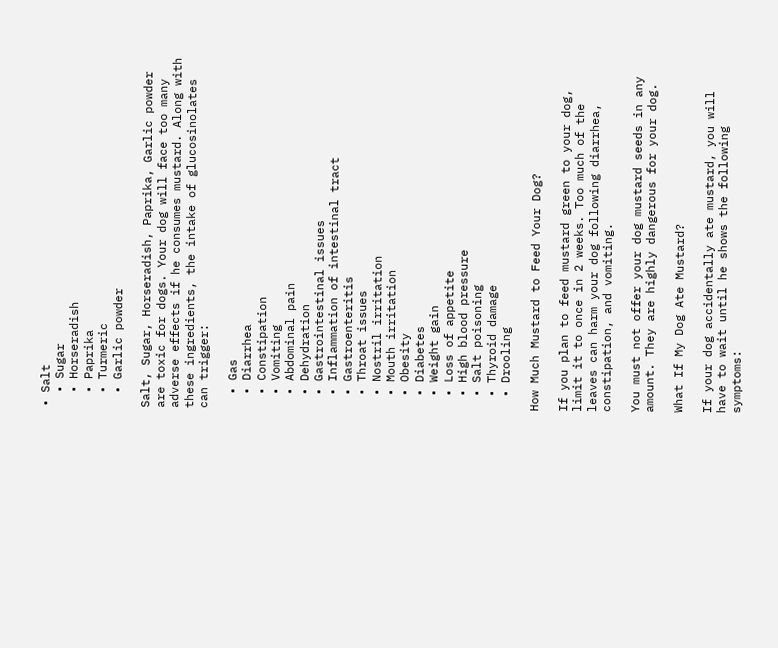• Salt
  • Sugar
  • Horseradish
  • Paprika
  • Turmeric
  • Garlic powder

Salt, Sugar, Horseradish, Paprika, Garlic powder are toxic for dogs. Your dog will face too many adverse effects if he consumes mustard. Along with these ingredients, the intake of glucosinolates can trigger:

  • Gas
  • Diarrhea
  • Constipation
  • Vomiting
  • Abdominal pain
  • Dehydration
  • Gastrointestinal issues
  • Inflammation of intestinal tract
  • Gastroenteritis
  • Throat issues
  • Nostril irritation
  • Mouth irritation
  • Obesity
  • Diabetes
  • Weight gain
  • Loss of appetite
  • High blood pressure
  • Salt poisoning
  • Thyroid damage
  • Drooling

How Much Mustard to Feed Your Dog?

If you plan to feed mustard green to your dog, limit it to once in 2 weeks. Too much of the leaves can harm your dog following diarrhea, constipation, and vomiting.

You must not offer your dog mustard seeds in any amount. They are highly dangerous for your dog.

What If My Dog Ate Mustard?

If your dog accidentally ate mustard, you will have to wait until he shows the following symptoms: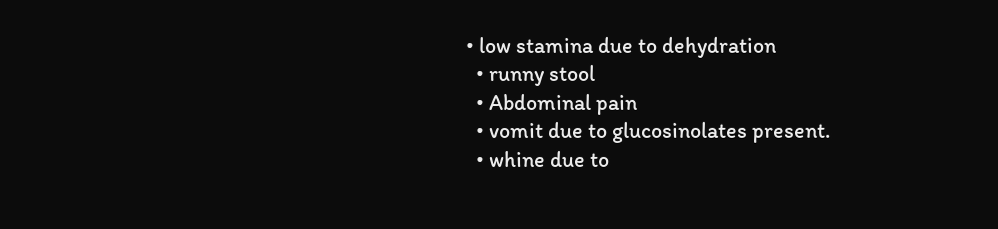• low stamina due to dehydration
  • runny stool
  • Abdominal pain
  • vomit due to glucosinolates present.
  • whine due to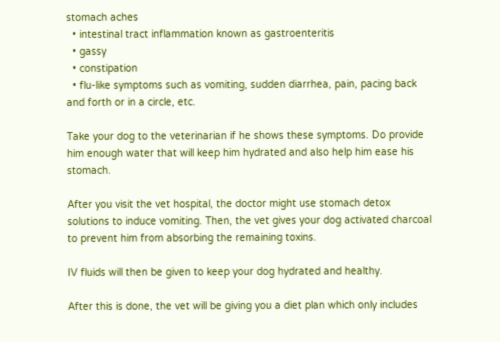stomach aches
  • intestinal tract inflammation known as gastroenteritis
  • gassy
  • constipation
  • flu-like symptoms such as vomiting, sudden diarrhea, pain, pacing back and forth or in a circle, etc.

Take your dog to the veterinarian if he shows these symptoms. Do provide him enough water that will keep him hydrated and also help him ease his stomach.

After you visit the vet hospital, the doctor might use stomach detox solutions to induce vomiting. Then, the vet gives your dog activated charcoal to prevent him from absorbing the remaining toxins.

IV fluids will then be given to keep your dog hydrated and healthy.

After this is done, the vet will be giving you a diet plan which only includes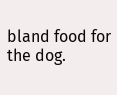bland food for the dog.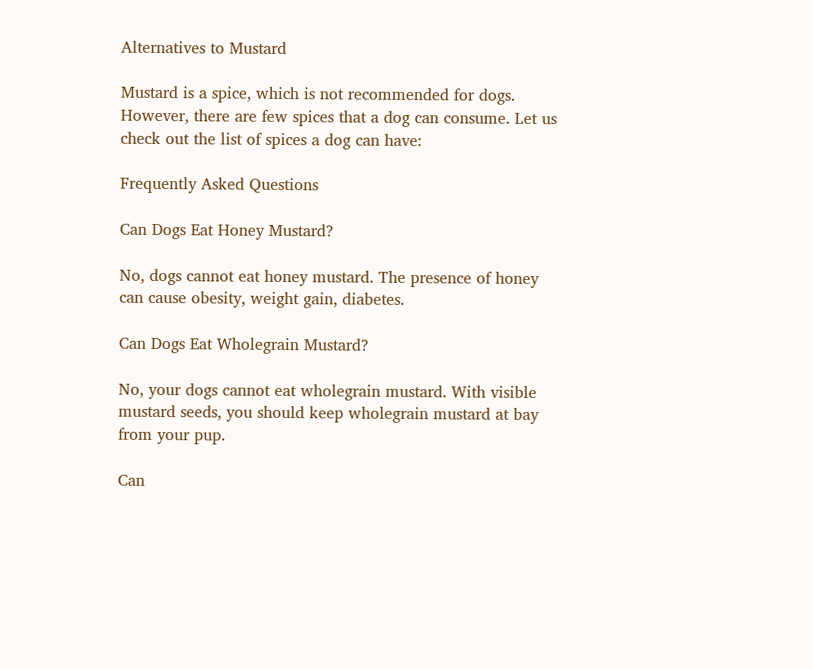Alternatives to Mustard

Mustard is a spice, which is not recommended for dogs. However, there are few spices that a dog can consume. Let us check out the list of spices a dog can have:

Frequently Asked Questions

Can Dogs Eat Honey Mustard?

No, dogs cannot eat honey mustard. The presence of honey can cause obesity, weight gain, diabetes.

Can Dogs Eat Wholegrain Mustard?

No, your dogs cannot eat wholegrain mustard. With visible mustard seeds, you should keep wholegrain mustard at bay from your pup.

Can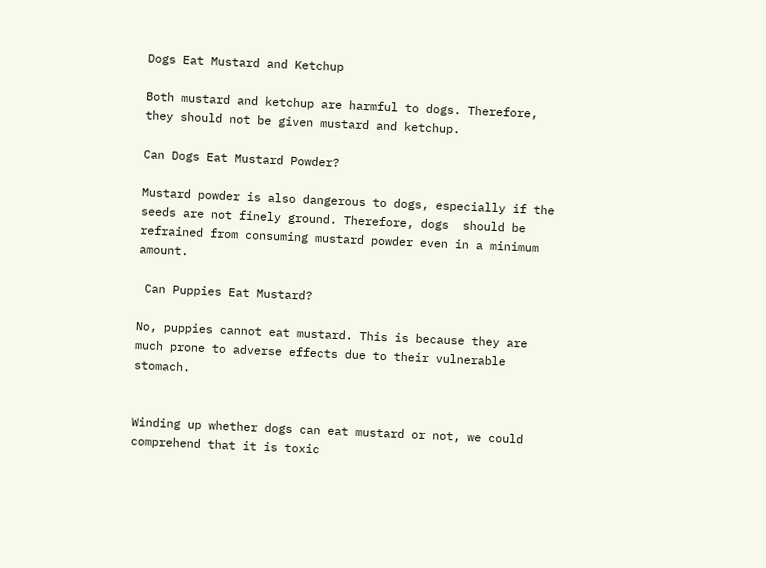Dogs Eat Mustard and Ketchup

Both mustard and ketchup are harmful to dogs. Therefore, they should not be given mustard and ketchup.

Can Dogs Eat Mustard Powder?

Mustard powder is also dangerous to dogs, especially if the seeds are not finely ground. Therefore, dogs  should be refrained from consuming mustard powder even in a minimum amount.

 Can Puppies Eat Mustard?

No, puppies cannot eat mustard. This is because they are much prone to adverse effects due to their vulnerable stomach.


Winding up whether dogs can eat mustard or not, we could comprehend that it is toxic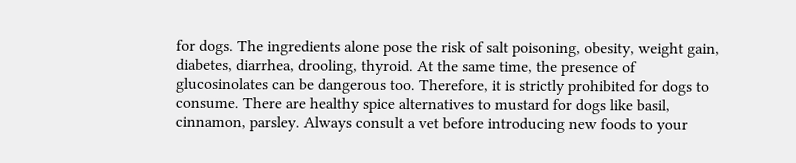for dogs. The ingredients alone pose the risk of salt poisoning, obesity, weight gain, diabetes, diarrhea, drooling, thyroid. At the same time, the presence of glucosinolates can be dangerous too. Therefore, it is strictly prohibited for dogs to consume. There are healthy spice alternatives to mustard for dogs like basil, cinnamon, parsley. Always consult a vet before introducing new foods to your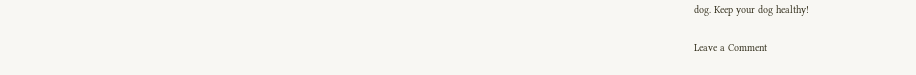dog. Keep your dog healthy!

Leave a Comment